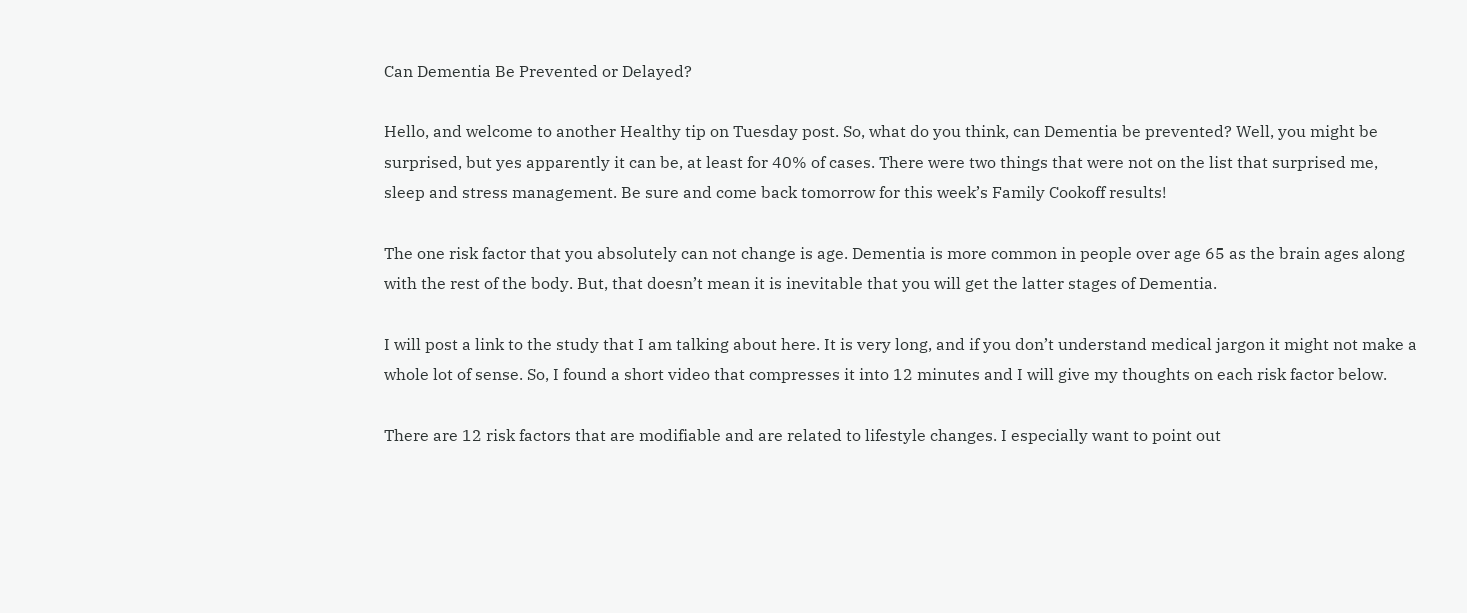Can Dementia Be Prevented or Delayed?

Hello, and welcome to another Healthy tip on Tuesday post. So, what do you think, can Dementia be prevented? Well, you might be surprised, but yes apparently it can be, at least for 40% of cases. There were two things that were not on the list that surprised me, sleep and stress management. Be sure and come back tomorrow for this week’s Family Cookoff results!

The one risk factor that you absolutely can not change is age. Dementia is more common in people over age 65 as the brain ages along with the rest of the body. But, that doesn’t mean it is inevitable that you will get the latter stages of Dementia.

I will post a link to the study that I am talking about here. It is very long, and if you don’t understand medical jargon it might not make a whole lot of sense. So, I found a short video that compresses it into 12 minutes and I will give my thoughts on each risk factor below.

There are 12 risk factors that are modifiable and are related to lifestyle changes. I especially want to point out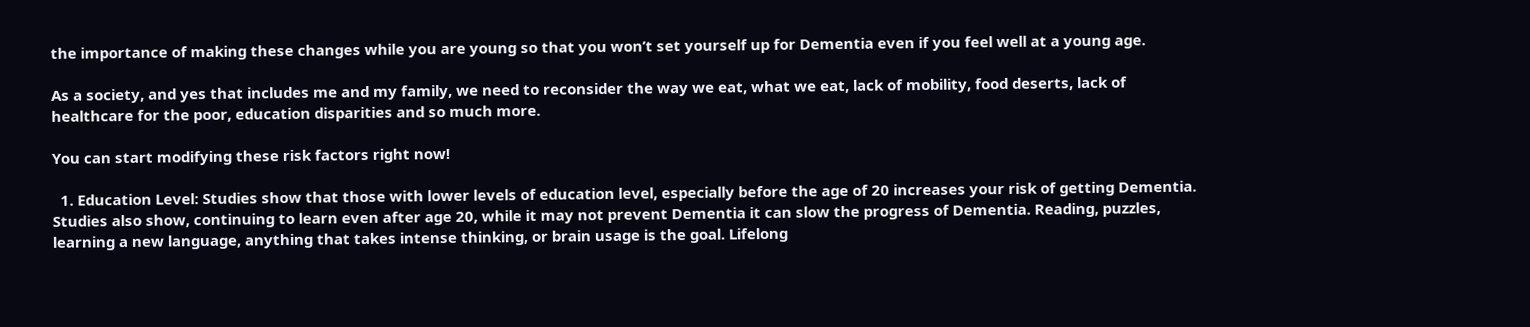the importance of making these changes while you are young so that you won’t set yourself up for Dementia even if you feel well at a young age.

As a society, and yes that includes me and my family, we need to reconsider the way we eat, what we eat, lack of mobility, food deserts, lack of healthcare for the poor, education disparities and so much more.

You can start modifying these risk factors right now!

  1. Education Level: Studies show that those with lower levels of education level, especially before the age of 20 increases your risk of getting Dementia. Studies also show, continuing to learn even after age 20, while it may not prevent Dementia it can slow the progress of Dementia. Reading, puzzles, learning a new language, anything that takes intense thinking, or brain usage is the goal. Lifelong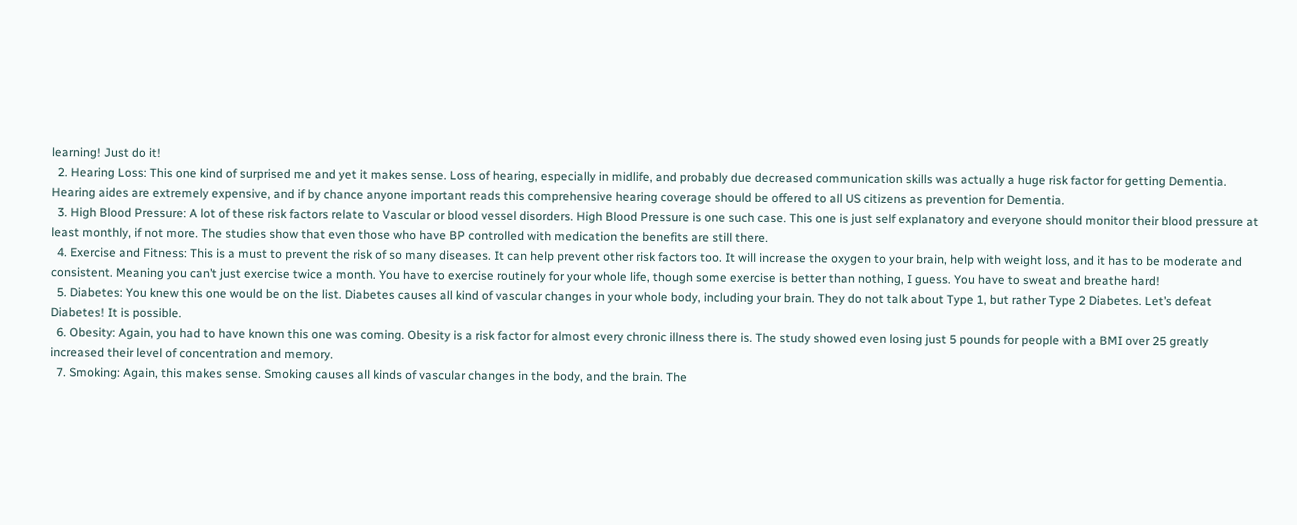learning! Just do it!
  2. Hearing Loss: This one kind of surprised me and yet it makes sense. Loss of hearing, especially in midlife, and probably due decreased communication skills was actually a huge risk factor for getting Dementia. Hearing aides are extremely expensive, and if by chance anyone important reads this comprehensive hearing coverage should be offered to all US citizens as prevention for Dementia.
  3. High Blood Pressure: A lot of these risk factors relate to Vascular or blood vessel disorders. High Blood Pressure is one such case. This one is just self explanatory and everyone should monitor their blood pressure at least monthly, if not more. The studies show that even those who have BP controlled with medication the benefits are still there.
  4. Exercise and Fitness: This is a must to prevent the risk of so many diseases. It can help prevent other risk factors too. It will increase the oxygen to your brain, help with weight loss, and it has to be moderate and consistent. Meaning you can’t just exercise twice a month. You have to exercise routinely for your whole life, though some exercise is better than nothing, I guess. You have to sweat and breathe hard!
  5. Diabetes: You knew this one would be on the list. Diabetes causes all kind of vascular changes in your whole body, including your brain. They do not talk about Type 1, but rather Type 2 Diabetes. Let’s defeat Diabetes! It is possible.
  6. Obesity: Again, you had to have known this one was coming. Obesity is a risk factor for almost every chronic illness there is. The study showed even losing just 5 pounds for people with a BMI over 25 greatly increased their level of concentration and memory.
  7. Smoking: Again, this makes sense. Smoking causes all kinds of vascular changes in the body, and the brain. The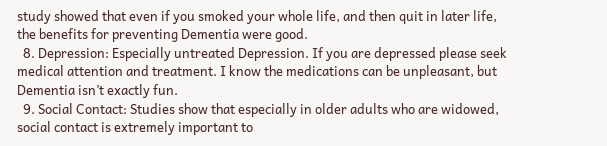study showed that even if you smoked your whole life, and then quit in later life, the benefits for preventing Dementia were good.
  8. Depression: Especially untreated Depression. If you are depressed please seek medical attention and treatment. I know the medications can be unpleasant, but Dementia isn’t exactly fun.
  9. Social Contact: Studies show that especially in older adults who are widowed, social contact is extremely important to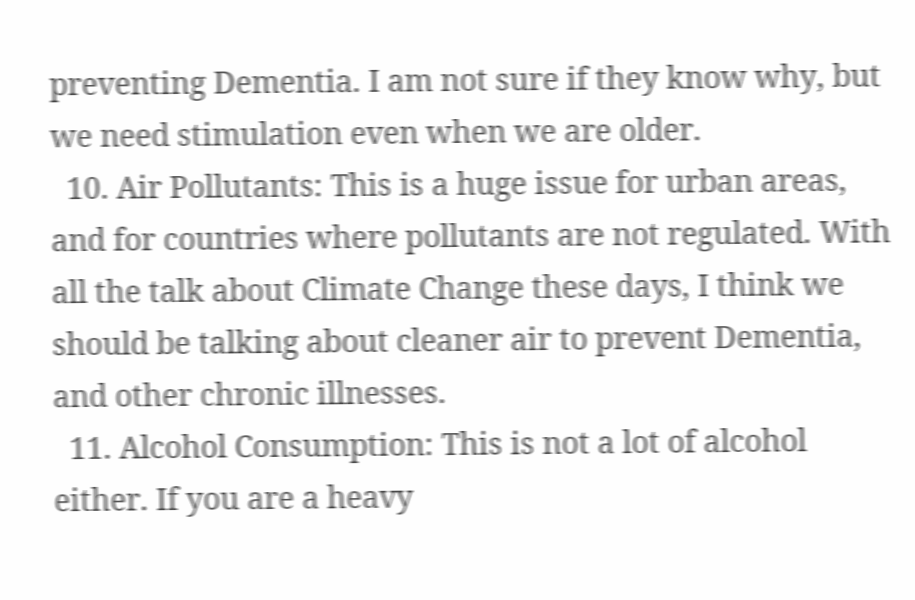preventing Dementia. I am not sure if they know why, but we need stimulation even when we are older.
  10. Air Pollutants: This is a huge issue for urban areas, and for countries where pollutants are not regulated. With all the talk about Climate Change these days, I think we should be talking about cleaner air to prevent Dementia, and other chronic illnesses.
  11. Alcohol Consumption: This is not a lot of alcohol either. If you are a heavy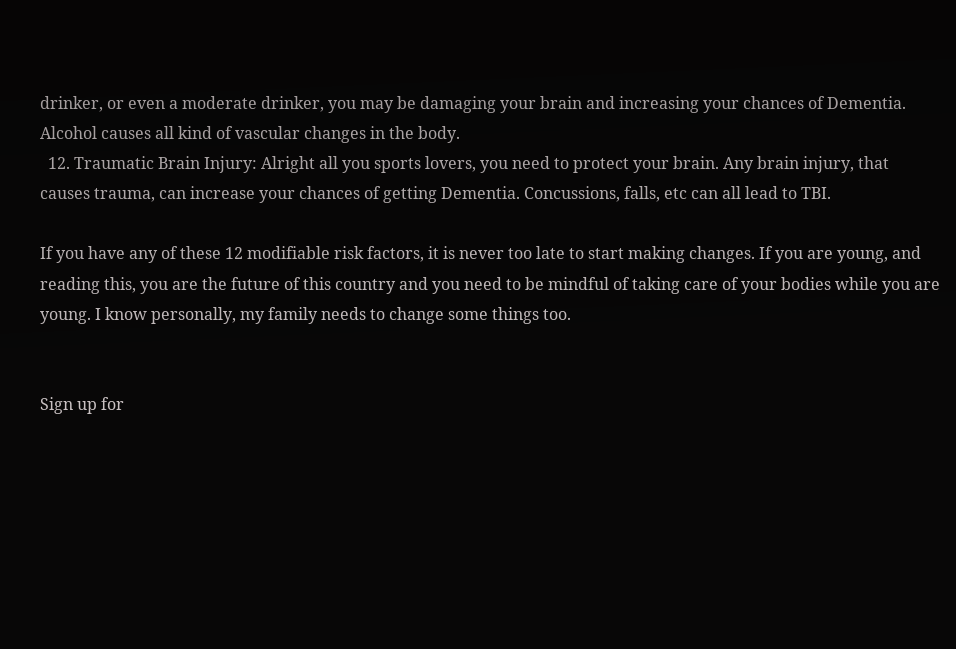drinker, or even a moderate drinker, you may be damaging your brain and increasing your chances of Dementia. Alcohol causes all kind of vascular changes in the body.
  12. Traumatic Brain Injury: Alright all you sports lovers, you need to protect your brain. Any brain injury, that causes trauma, can increase your chances of getting Dementia. Concussions, falls, etc can all lead to TBI.

If you have any of these 12 modifiable risk factors, it is never too late to start making changes. If you are young, and reading this, you are the future of this country and you need to be mindful of taking care of your bodies while you are young. I know personally, my family needs to change some things too.


Sign up for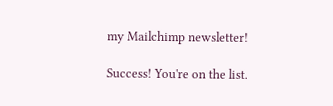my Mailchimp newsletter!

Success! You're on the list.